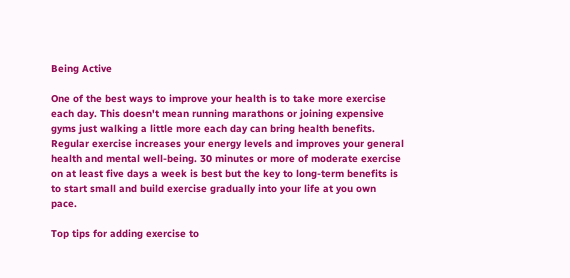Being Active

One of the best ways to improve your health is to take more exercise each day. This doesn't mean running marathons or joining expensive gyms just walking a little more each day can bring health benefits. Regular exercise increases your energy levels and improves your general health and mental well-being. 30 minutes or more of moderate exercise on at least five days a week is best but the key to long-term benefits is to start small and build exercise gradually into your life at you own pace.

Top tips for adding exercise to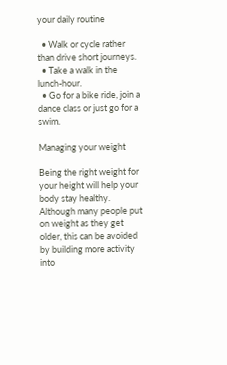your daily routine

  • Walk or cycle rather than drive short journeys.
  • Take a walk in the lunch-hour.
  • Go for a bike ride, join a dance class or just go for a swim.

Managing your weight

Being the right weight for your height will help your body stay healthy. Although many people put on weight as they get older, this can be avoided by building more activity into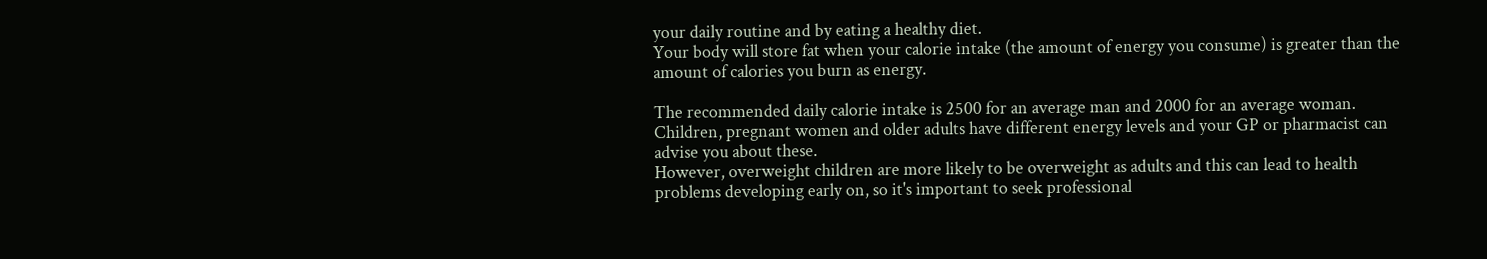your daily routine and by eating a healthy diet.
Your body will store fat when your calorie intake (the amount of energy you consume) is greater than the amount of calories you burn as energy.

The recommended daily calorie intake is 2500 for an average man and 2000 for an average woman. Children, pregnant women and older adults have different energy levels and your GP or pharmacist can advise you about these.
However, overweight children are more likely to be overweight as adults and this can lead to health problems developing early on, so it's important to seek professional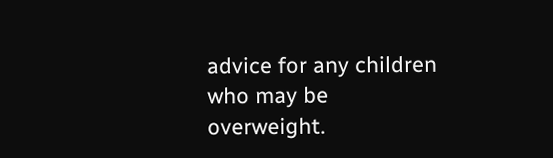advice for any children who may be overweight.